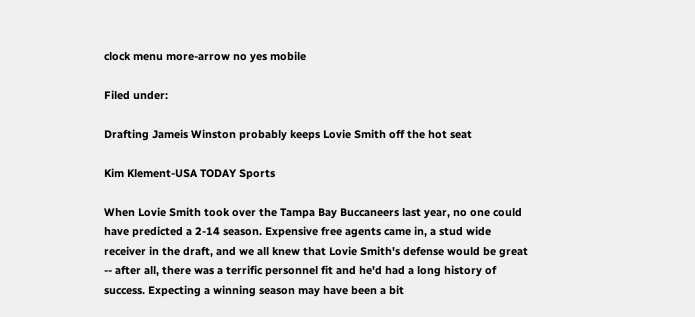clock menu more-arrow no yes mobile

Filed under:

Drafting Jameis Winston probably keeps Lovie Smith off the hot seat

Kim Klement-USA TODAY Sports

When Lovie Smith took over the Tampa Bay Buccaneers last year, no one could have predicted a 2-14 season. Expensive free agents came in, a stud wide receiver in the draft, and we all knew that Lovie Smith's defense would be great -- after all, there was a terrific personnel fit and he'd had a long history of success. Expecting a winning season may have been a bit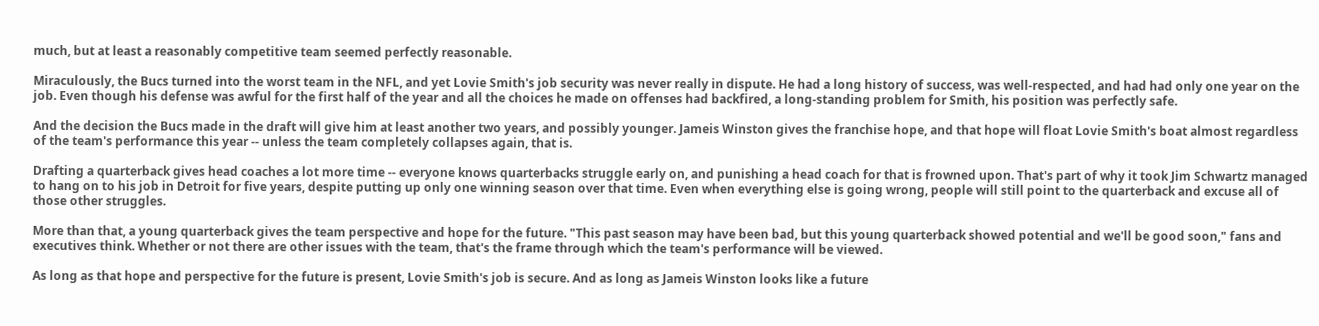much, but at least a reasonably competitive team seemed perfectly reasonable.

Miraculously, the Bucs turned into the worst team in the NFL, and yet Lovie Smith's job security was never really in dispute. He had a long history of success, was well-respected, and had had only one year on the job. Even though his defense was awful for the first half of the year and all the choices he made on offenses had backfired, a long-standing problem for Smith, his position was perfectly safe.

And the decision the Bucs made in the draft will give him at least another two years, and possibly younger. Jameis Winston gives the franchise hope, and that hope will float Lovie Smith's boat almost regardless of the team's performance this year -- unless the team completely collapses again, that is.

Drafting a quarterback gives head coaches a lot more time -- everyone knows quarterbacks struggle early on, and punishing a head coach for that is frowned upon. That's part of why it took Jim Schwartz managed to hang on to his job in Detroit for five years, despite putting up only one winning season over that time. Even when everything else is going wrong, people will still point to the quarterback and excuse all of those other struggles.

More than that, a young quarterback gives the team perspective and hope for the future. "This past season may have been bad, but this young quarterback showed potential and we'll be good soon," fans and executives think. Whether or not there are other issues with the team, that's the frame through which the team's performance will be viewed.

As long as that hope and perspective for the future is present, Lovie Smith's job is secure. And as long as Jameis Winston looks like a future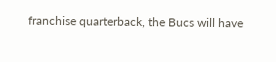franchise quarterback, the Bucs will have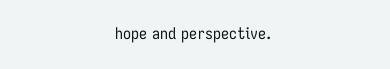hope and perspective.